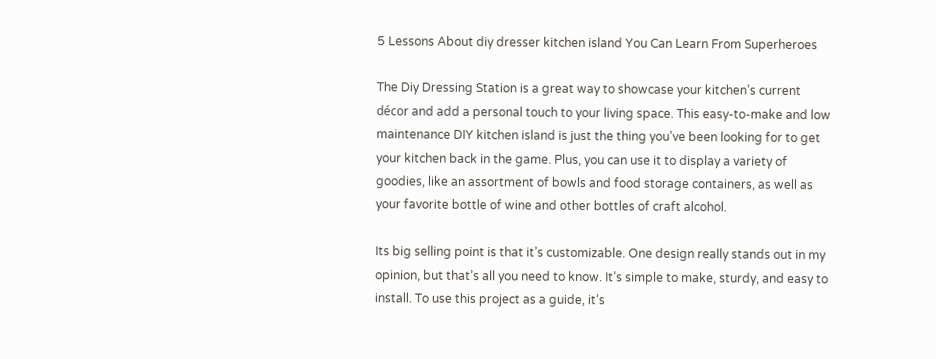5 Lessons About diy dresser kitchen island You Can Learn From Superheroes

The Diy Dressing Station is a great way to showcase your kitchen’s current décor and add a personal touch to your living space. This easy-to-make and low maintenance DIY kitchen island is just the thing you’ve been looking for to get your kitchen back in the game. Plus, you can use it to display a variety of goodies, like an assortment of bowls and food storage containers, as well as your favorite bottle of wine and other bottles of craft alcohol.

Its big selling point is that it’s customizable. One design really stands out in my opinion, but that’s all you need to know. It’s simple to make, sturdy, and easy to install. To use this project as a guide, it’s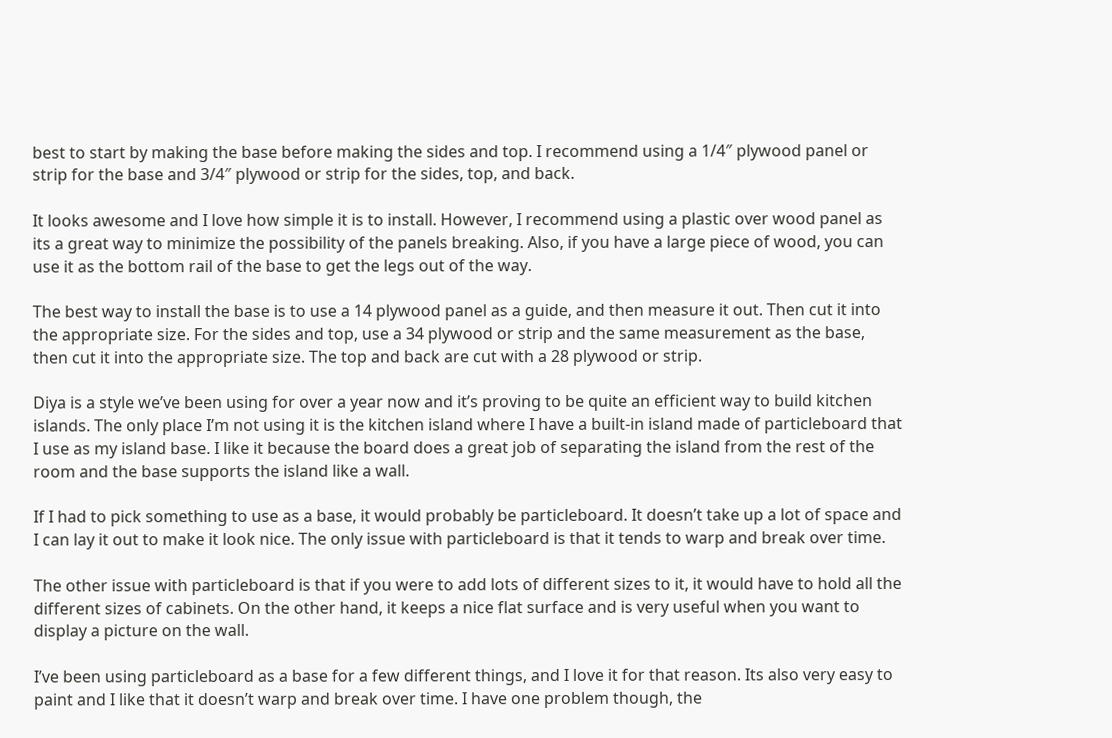best to start by making the base before making the sides and top. I recommend using a 1/4″ plywood panel or strip for the base and 3/4″ plywood or strip for the sides, top, and back.

It looks awesome and I love how simple it is to install. However, I recommend using a plastic over wood panel as its a great way to minimize the possibility of the panels breaking. Also, if you have a large piece of wood, you can use it as the bottom rail of the base to get the legs out of the way.

The best way to install the base is to use a 14 plywood panel as a guide, and then measure it out. Then cut it into the appropriate size. For the sides and top, use a 34 plywood or strip and the same measurement as the base, then cut it into the appropriate size. The top and back are cut with a 28 plywood or strip.

Diya is a style we’ve been using for over a year now and it’s proving to be quite an efficient way to build kitchen islands. The only place I’m not using it is the kitchen island where I have a built-in island made of particleboard that I use as my island base. I like it because the board does a great job of separating the island from the rest of the room and the base supports the island like a wall.

If I had to pick something to use as a base, it would probably be particleboard. It doesn’t take up a lot of space and I can lay it out to make it look nice. The only issue with particleboard is that it tends to warp and break over time.

The other issue with particleboard is that if you were to add lots of different sizes to it, it would have to hold all the different sizes of cabinets. On the other hand, it keeps a nice flat surface and is very useful when you want to display a picture on the wall.

I’ve been using particleboard as a base for a few different things, and I love it for that reason. Its also very easy to paint and I like that it doesn’t warp and break over time. I have one problem though, the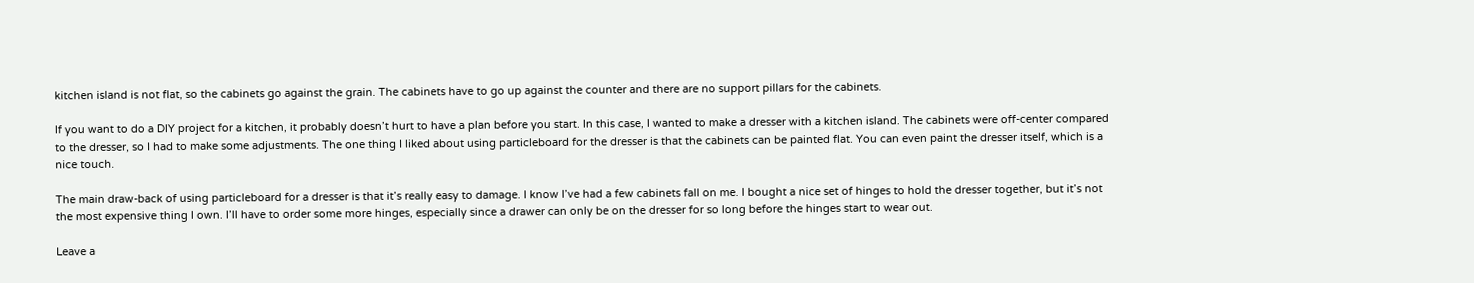kitchen island is not flat, so the cabinets go against the grain. The cabinets have to go up against the counter and there are no support pillars for the cabinets.

If you want to do a DIY project for a kitchen, it probably doesn’t hurt to have a plan before you start. In this case, I wanted to make a dresser with a kitchen island. The cabinets were off-center compared to the dresser, so I had to make some adjustments. The one thing I liked about using particleboard for the dresser is that the cabinets can be painted flat. You can even paint the dresser itself, which is a nice touch.

The main draw-back of using particleboard for a dresser is that it’s really easy to damage. I know I’ve had a few cabinets fall on me. I bought a nice set of hinges to hold the dresser together, but it’s not the most expensive thing I own. I’ll have to order some more hinges, especially since a drawer can only be on the dresser for so long before the hinges start to wear out.

Leave a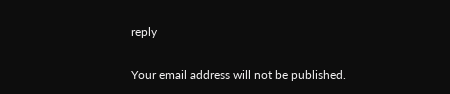reply

Your email address will not be published.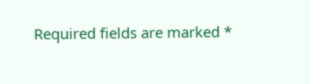Required fields are marked *